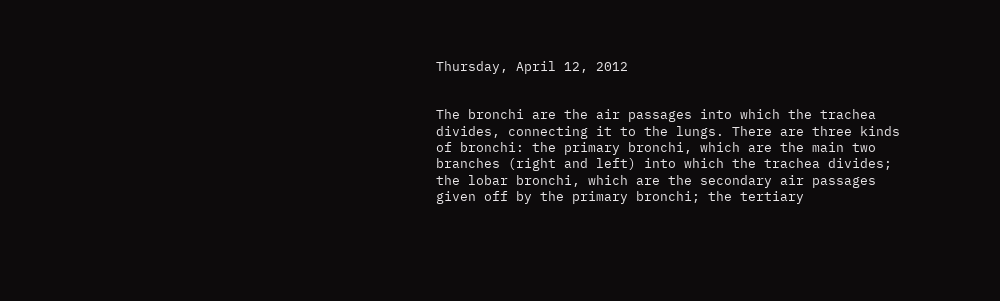Thursday, April 12, 2012


The bronchi are the air passages into which the trachea divides, connecting it to the lungs. There are three kinds of bronchi: the primary bronchi, which are the main two branches (right and left) into which the trachea divides; the lobar bronchi, which are the secondary air passages given off by the primary bronchi; the tertiary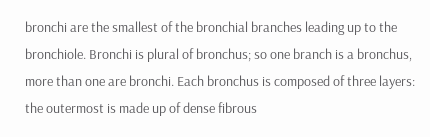bronchi are the smallest of the bronchial branches leading up to the bronchiole. Bronchi is plural of bronchus; so one branch is a bronchus, more than one are bronchi. Each bronchus is composed of three layers: the outermost is made up of dense fibrous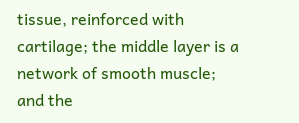tissue, reinforced with cartilage; the middle layer is a network of smooth muscle; and the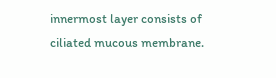innermost layer consists of ciliated mucous membrane.